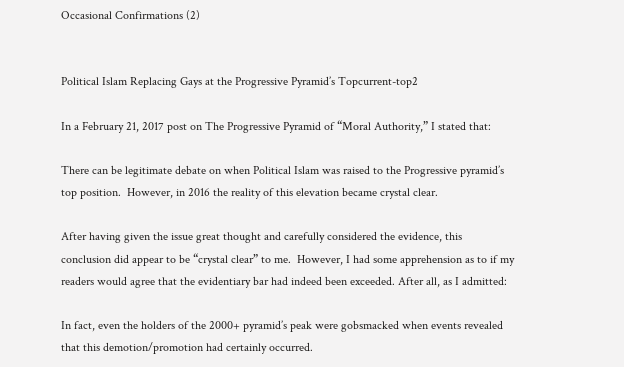Occasional Confirmations (2)


Political Islam Replacing Gays at the Progressive Pyramid’s Topcurrent-top2

In a February 21, 2017 post on The Progressive Pyramid of “Moral Authority,” I stated that:

There can be legitimate debate on when Political Islam was raised to the Progressive pyramid’s top position.  However, in 2016 the reality of this elevation became crystal clear.

After having given the issue great thought and carefully considered the evidence, this conclusion did appear to be “crystal clear” to me.  However, I had some apprehension as to if my readers would agree that the evidentiary bar had indeed been exceeded. After all, as I admitted:

In fact, even the holders of the 2000+ pyramid’s peak were gobsmacked when events revealed that this demotion/promotion had certainly occurred.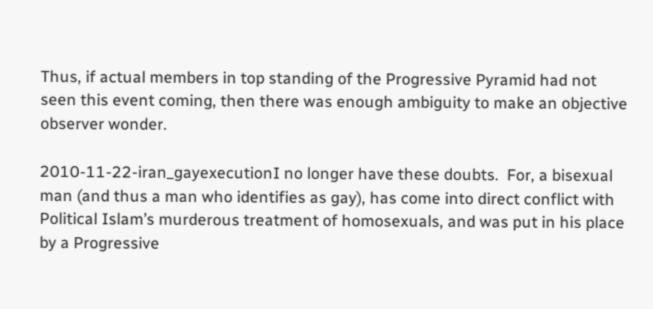Thus, if actual members in top standing of the Progressive Pyramid had not seen this event coming, then there was enough ambiguity to make an objective observer wonder.

2010-11-22-iran_gayexecutionI no longer have these doubts.  For, a bisexual man (and thus a man who identifies as gay), has come into direct conflict with Political Islam’s murderous treatment of homosexuals, and was put in his place by a Progressive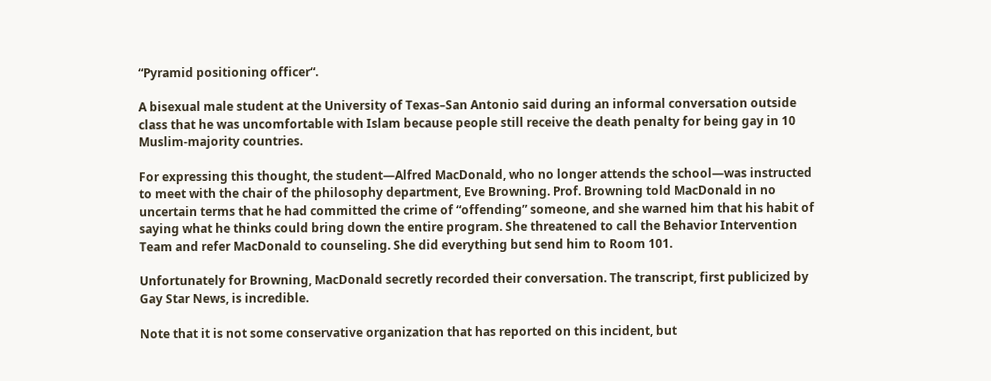“Pyramid positioning officer“.

A bisexual male student at the University of Texas–San Antonio said during an informal conversation outside class that he was uncomfortable with Islam because people still receive the death penalty for being gay in 10 Muslim-majority countries.

For expressing this thought, the student—Alfred MacDonald, who no longer attends the school—was instructed to meet with the chair of the philosophy department, Eve Browning. Prof. Browning told MacDonald in no uncertain terms that he had committed the crime of “offending” someone, and she warned him that his habit of saying what he thinks could bring down the entire program. She threatened to call the Behavior Intervention Team and refer MacDonald to counseling. She did everything but send him to Room 101.

Unfortunately for Browning, MacDonald secretly recorded their conversation. The transcript, first publicized by Gay Star News, is incredible.

Note that it is not some conservative organization that has reported on this incident, but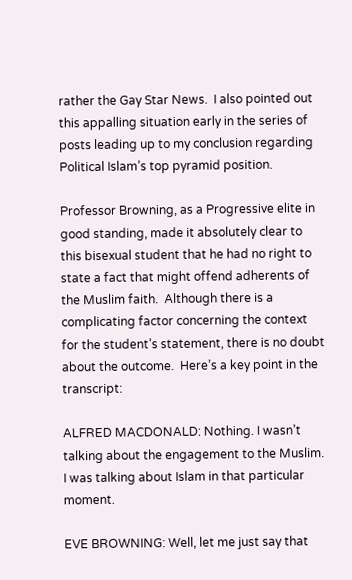rather the Gay Star News.  I also pointed out this appalling situation early in the series of posts leading up to my conclusion regarding Political Islam’s top pyramid position.

Professor Browning, as a Progressive elite in good standing, made it absolutely clear to this bisexual student that he had no right to state a fact that might offend adherents of the Muslim faith.  Although there is a complicating factor concerning the context for the student’s statement, there is no doubt about the outcome.  Here’s a key point in the transcript:

ALFRED MACDONALD: Nothing. I wasn’t talking about the engagement to the Muslim. I was talking about Islam in that particular moment.

EVE BROWNING: Well, let me just say that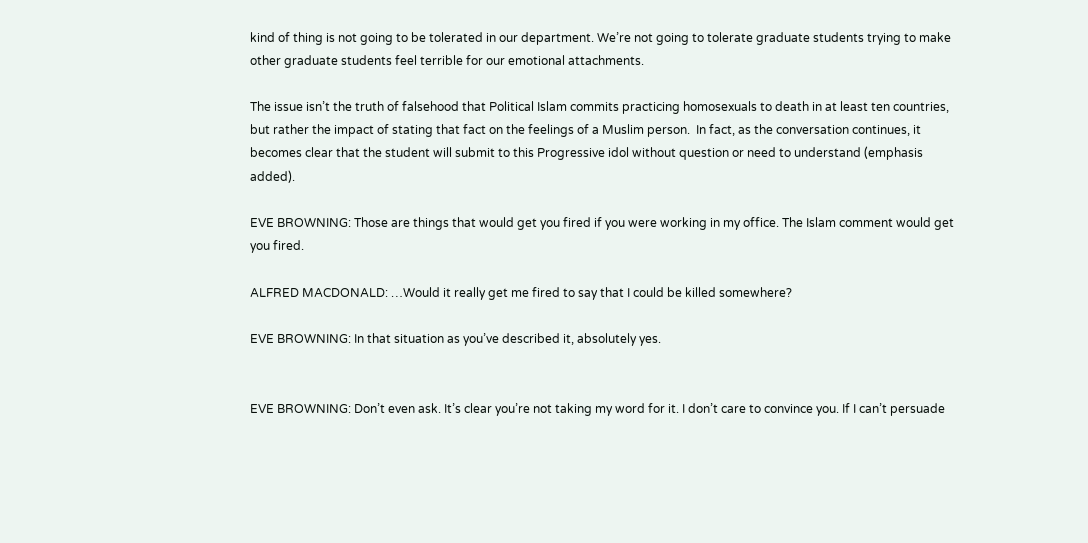kind of thing is not going to be tolerated in our department. We’re not going to tolerate graduate students trying to make other graduate students feel terrible for our emotional attachments.

The issue isn’t the truth of falsehood that Political Islam commits practicing homosexuals to death in at least ten countries, but rather the impact of stating that fact on the feelings of a Muslim person.  In fact, as the conversation continues, it becomes clear that the student will submit to this Progressive idol without question or need to understand (emphasis added).

EVE BROWNING: Those are things that would get you fired if you were working in my office. The Islam comment would get you fired.

ALFRED MACDONALD: …Would it really get me fired to say that I could be killed somewhere?

EVE BROWNING: In that situation as you’ve described it, absolutely yes.


EVE BROWNING: Don’t even ask. It’s clear you’re not taking my word for it. I don’t care to convince you. If I can’t persuade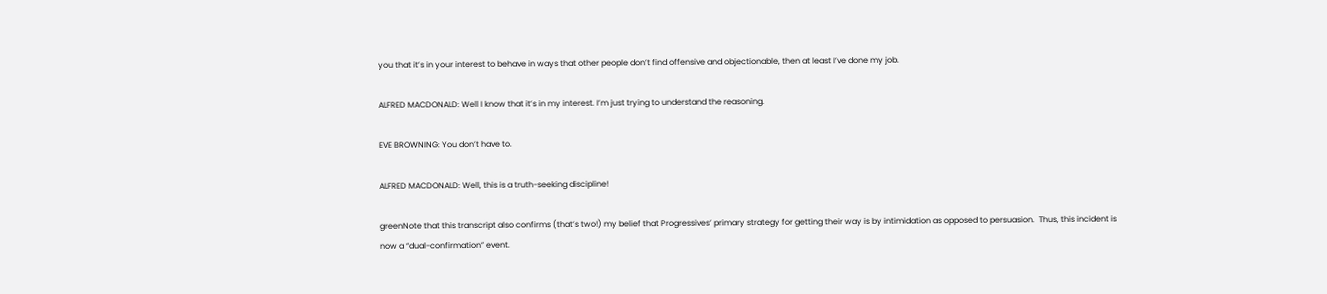you that it’s in your interest to behave in ways that other people don’t find offensive and objectionable, then at least I’ve done my job.

ALFRED MACDONALD: Well I know that it’s in my interest. I’m just trying to understand the reasoning.

EVE BROWNING: You don’t have to.

ALFRED MACDONALD: Well, this is a truth-seeking discipline!

greenNote that this transcript also confirms (that’s two!) my belief that Progressives’ primary strategy for getting their way is by intimidation as opposed to persuasion.  Thus, this incident is now a “dual-confirmation” event.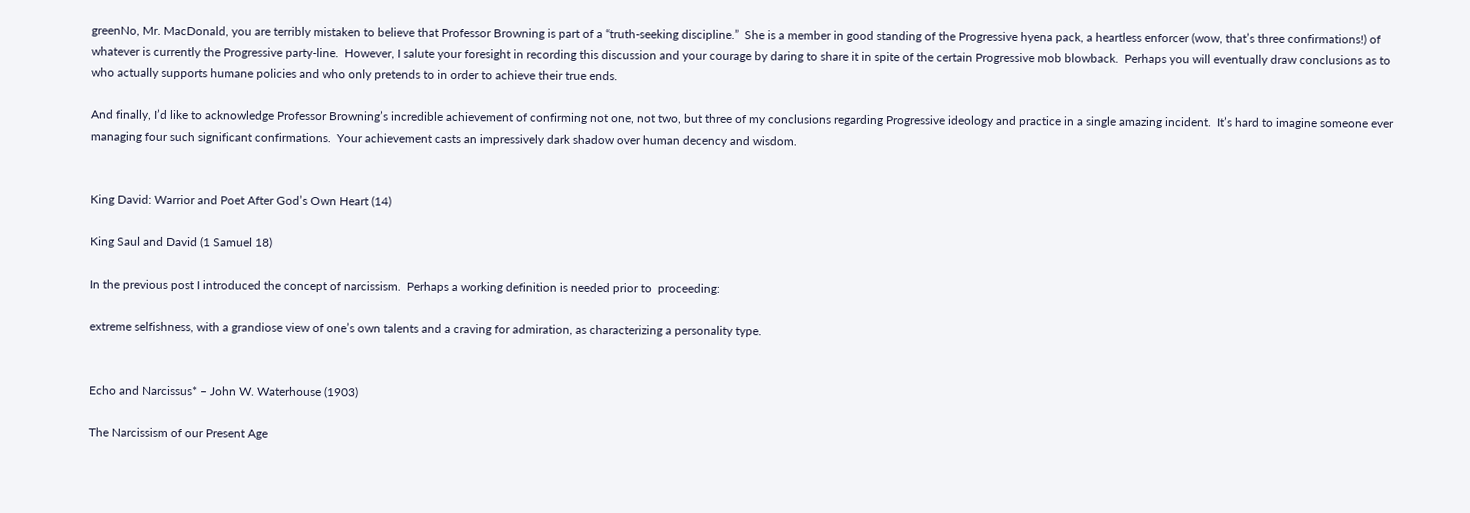greenNo, Mr. MacDonald, you are terribly mistaken to believe that Professor Browning is part of a “truth-seeking discipline.”  She is a member in good standing of the Progressive hyena pack, a heartless enforcer (wow, that’s three confirmations!) of whatever is currently the Progressive party-line.  However, I salute your foresight in recording this discussion and your courage by daring to share it in spite of the certain Progressive mob blowback.  Perhaps you will eventually draw conclusions as to who actually supports humane policies and who only pretends to in order to achieve their true ends.

And finally, I’d like to acknowledge Professor Browning’s incredible achievement of confirming not one, not two, but three of my conclusions regarding Progressive ideology and practice in a single amazing incident.  It’s hard to imagine someone ever managing four such significant confirmations.  Your achievement casts an impressively dark shadow over human decency and wisdom.


King David: Warrior and Poet After God’s Own Heart (14)

King Saul and David (1 Samuel 18)

In the previous post I introduced the concept of narcissism.  Perhaps a working definition is needed prior to  proceeding:

extreme selfishness, with a grandiose view of one’s own talents and a craving for admiration, as characterizing a personality type.


Echo and Narcissus* – John W. Waterhouse (1903)

The Narcissism of our Present Age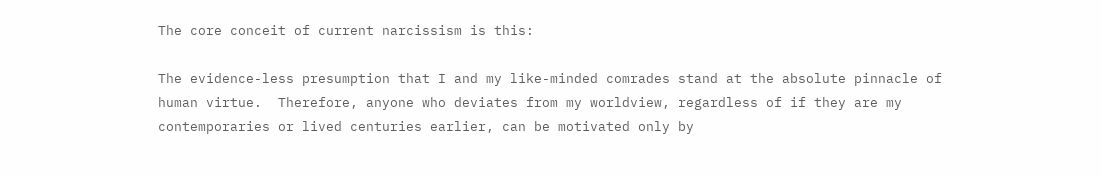The core conceit of current narcissism is this:

The evidence-less presumption that I and my like-minded comrades stand at the absolute pinnacle of human virtue.  Therefore, anyone who deviates from my worldview, regardless of if they are my contemporaries or lived centuries earlier, can be motivated only by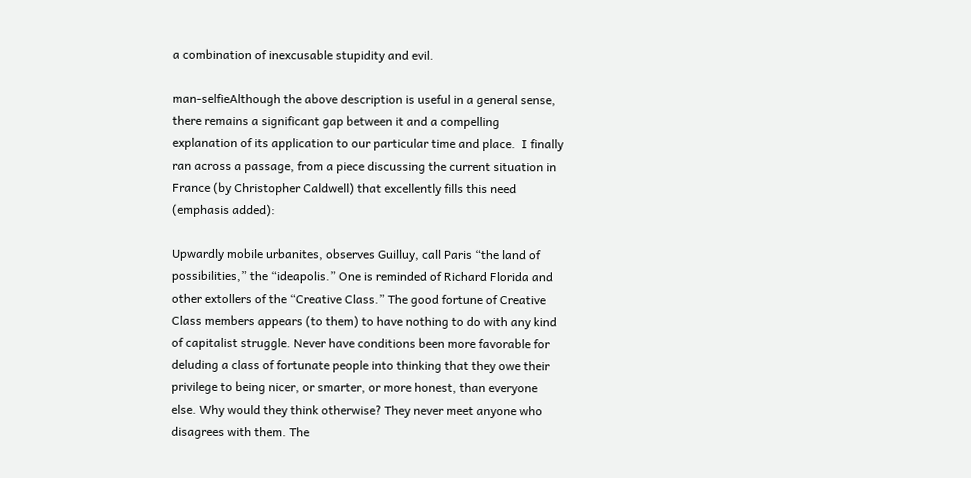a combination of inexcusable stupidity and evil.

man-selfieAlthough the above description is useful in a general sense, there remains a significant gap between it and a compelling explanation of its application to our particular time and place.  I finally ran across a passage, from a piece discussing the current situation in France (by Christopher Caldwell) that excellently fills this need (emphasis added):

Upwardly mobile urbanites, observes Guilluy, call Paris “the land of possibilities,” the “ideapolis.” One is reminded of Richard Florida and other extollers of the “Creative Class.” The good fortune of Creative Class members appears (to them) to have nothing to do with any kind of capitalist struggle. Never have conditions been more favorable for deluding a class of fortunate people into thinking that they owe their privilege to being nicer, or smarter, or more honest, than everyone else. Why would they think otherwise? They never meet anyone who disagrees with them. The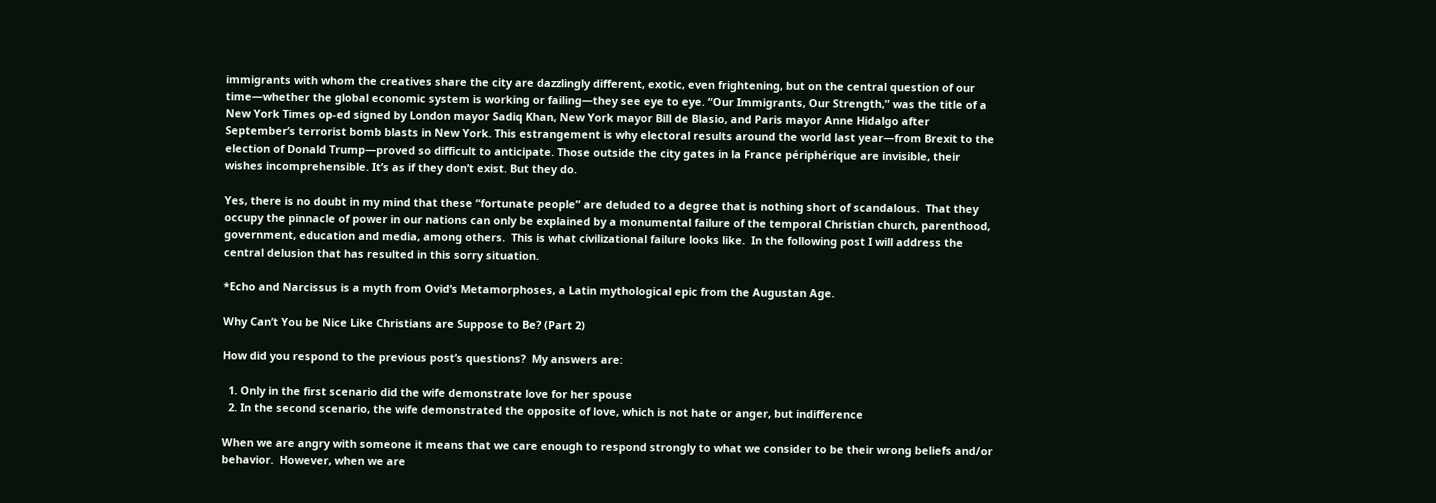immigrants with whom the creatives share the city are dazzlingly different, exotic, even frightening, but on the central question of our time—whether the global economic system is working or failing—they see eye to eye. “Our Immigrants, Our Strength,” was the title of a New York Times op-ed signed by London mayor Sadiq Khan, New York mayor Bill de Blasio, and Paris mayor Anne Hidalgo after September’s terrorist bomb blasts in New York. This estrangement is why electoral results around the world last year—from Brexit to the election of Donald Trump—proved so difficult to anticipate. Those outside the city gates in la France périphérique are invisible, their wishes incomprehensible. It’s as if they don’t exist. But they do.

Yes, there is no doubt in my mind that these “fortunate people” are deluded to a degree that is nothing short of scandalous.  That they occupy the pinnacle of power in our nations can only be explained by a monumental failure of the temporal Christian church, parenthood, government, education and media, among others.  This is what civilizational failure looks like.  In the following post I will address the central delusion that has resulted in this sorry situation.

*Echo and Narcissus is a myth from Ovid‘s Metamorphoses, a Latin mythological epic from the Augustan Age.

Why Can’t You be Nice Like Christians are Suppose to Be? (Part 2)

How did you respond to the previous post’s questions?  My answers are:

  1. Only in the first scenario did the wife demonstrate love for her spouse
  2. In the second scenario, the wife demonstrated the opposite of love, which is not hate or anger, but indifference

When we are angry with someone it means that we care enough to respond strongly to what we consider to be their wrong beliefs and/or behavior.  However, when we are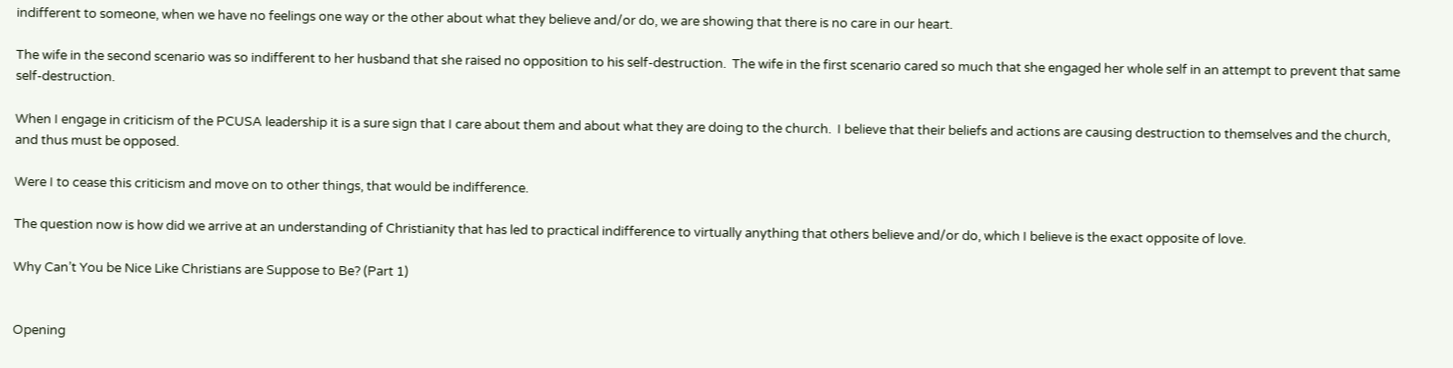indifferent to someone, when we have no feelings one way or the other about what they believe and/or do, we are showing that there is no care in our heart.

The wife in the second scenario was so indifferent to her husband that she raised no opposition to his self-destruction.  The wife in the first scenario cared so much that she engaged her whole self in an attempt to prevent that same self-destruction.

When I engage in criticism of the PCUSA leadership it is a sure sign that I care about them and about what they are doing to the church.  I believe that their beliefs and actions are causing destruction to themselves and the church, and thus must be opposed.

Were I to cease this criticism and move on to other things, that would be indifference.

The question now is how did we arrive at an understanding of Christianity that has led to practical indifference to virtually anything that others believe and/or do, which I believe is the exact opposite of love.

Why Can’t You be Nice Like Christians are Suppose to Be? (Part 1)


Opening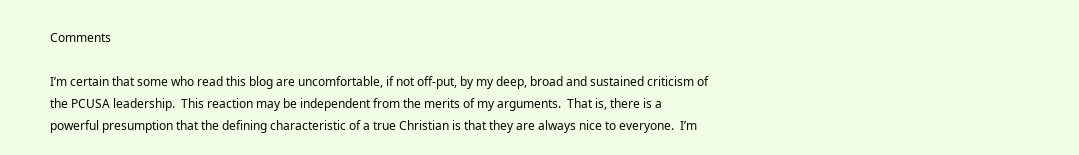Comments

I’m certain that some who read this blog are uncomfortable, if not off-put, by my deep, broad and sustained criticism of the PCUSA leadership.  This reaction may be independent from the merits of my arguments.  That is, there is a powerful presumption that the defining characteristic of a true Christian is that they are always nice to everyone.  I’m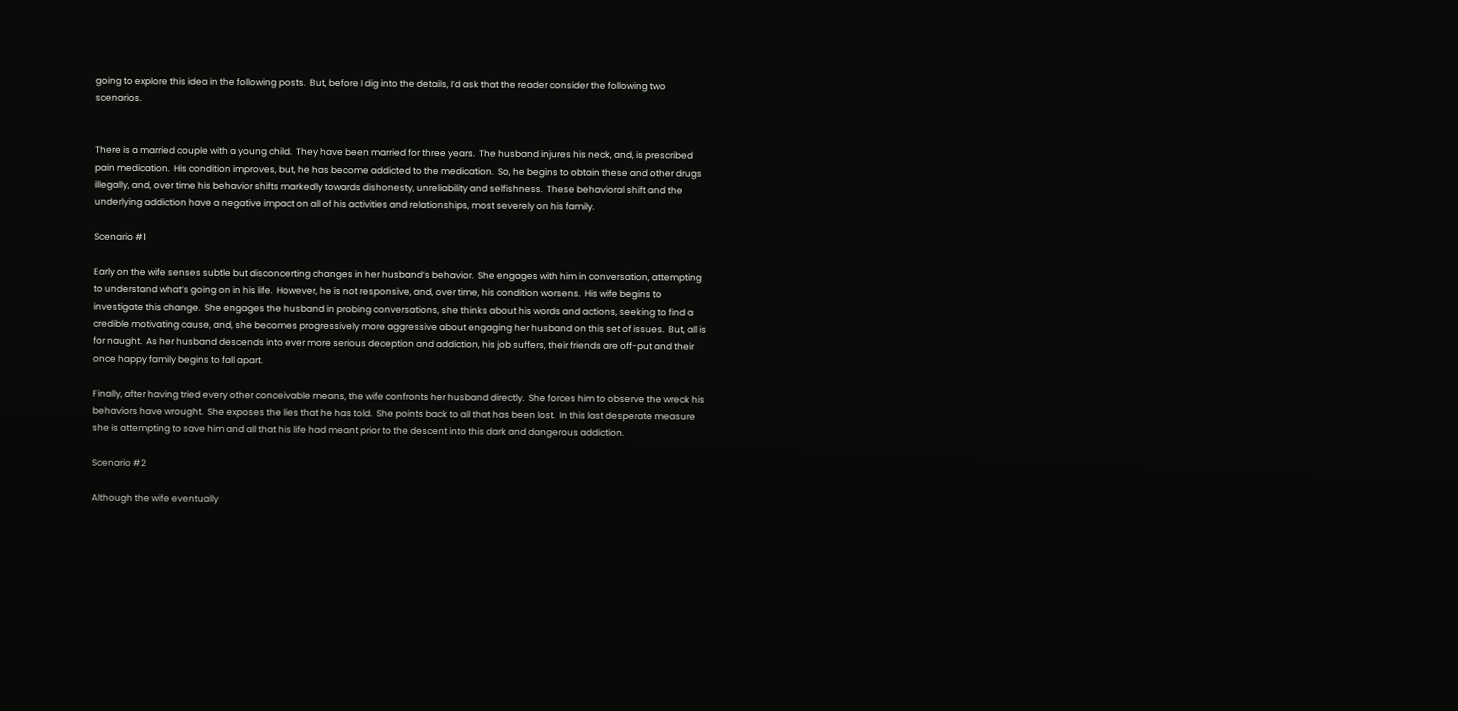going to explore this idea in the following posts.  But, before I dig into the details, I’d ask that the reader consider the following two scenarios.


There is a married couple with a young child.  They have been married for three years.  The husband injures his neck, and, is prescribed pain medication.  His condition improves, but, he has become addicted to the medication.  So, he begins to obtain these and other drugs illegally, and, over time his behavior shifts markedly towards dishonesty, unreliability and selfishness.  These behavioral shift and the underlying addiction have a negative impact on all of his activities and relationships, most severely on his family.

Scenario #1

Early on the wife senses subtle but disconcerting changes in her husband’s behavior.  She engages with him in conversation, attempting to understand what’s going on in his life.  However, he is not responsive, and, over time, his condition worsens.  His wife begins to investigate this change.  She engages the husband in probing conversations, she thinks about his words and actions, seeking to find a credible motivating cause, and, she becomes progressively more aggressive about engaging her husband on this set of issues.  But, all is for naught.  As her husband descends into ever more serious deception and addiction, his job suffers, their friends are off-put and their once happy family begins to fall apart.

Finally, after having tried every other conceivable means, the wife confronts her husband directly.  She forces him to observe the wreck his behaviors have wrought.  She exposes the lies that he has told.  She points back to all that has been lost.  In this last desperate measure she is attempting to save him and all that his life had meant prior to the descent into this dark and dangerous addiction.

Scenario #2

Although the wife eventually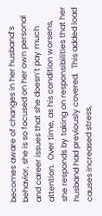becomes aware of changes in her husband’s behavior, she is so focused on her own personal and career issues that she doesn’t pay much attention.  Over time, as his condition worsens, she responds by taking on responsibilities that her husband had previously covered.  This added load causes increased stress,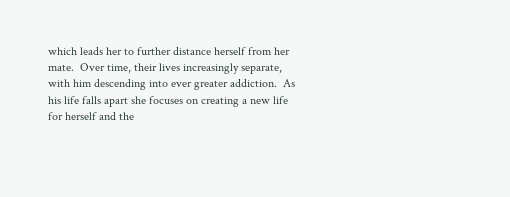which leads her to further distance herself from her mate.  Over time, their lives increasingly separate, with him descending into ever greater addiction.  As his life falls apart she focuses on creating a new life for herself and the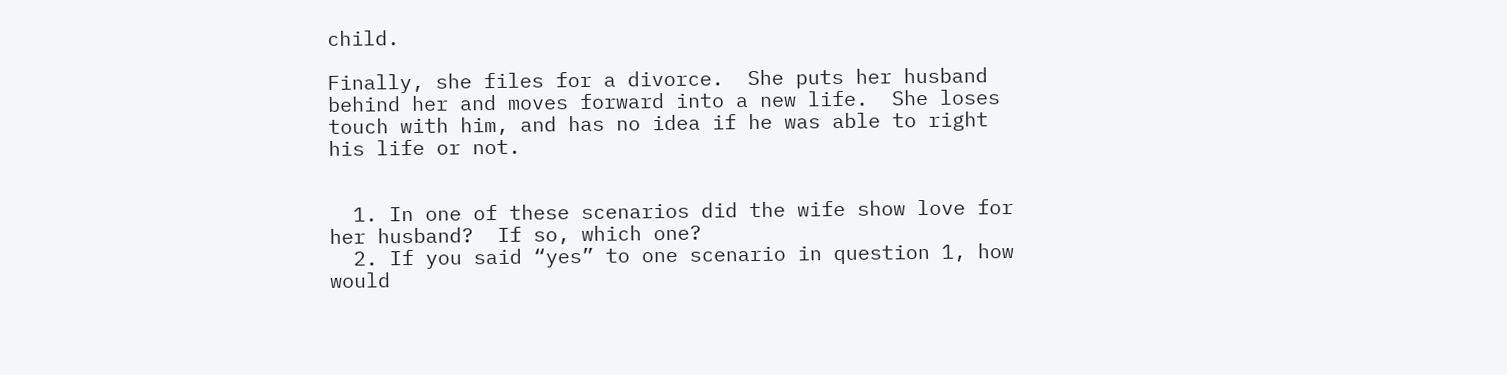child.

Finally, she files for a divorce.  She puts her husband behind her and moves forward into a new life.  She loses touch with him, and has no idea if he was able to right his life or not.


  1. In one of these scenarios did the wife show love for her husband?  If so, which one?
  2. If you said “yes” to one scenario in question 1, how would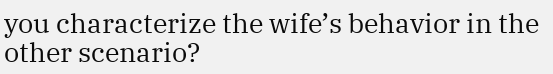you characterize the wife’s behavior in the other scenario?